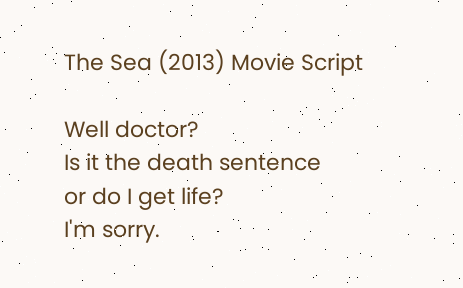The Sea (2013) Movie Script

Well doctor?
Is it the death sentence
or do I get life?
I'm sorry.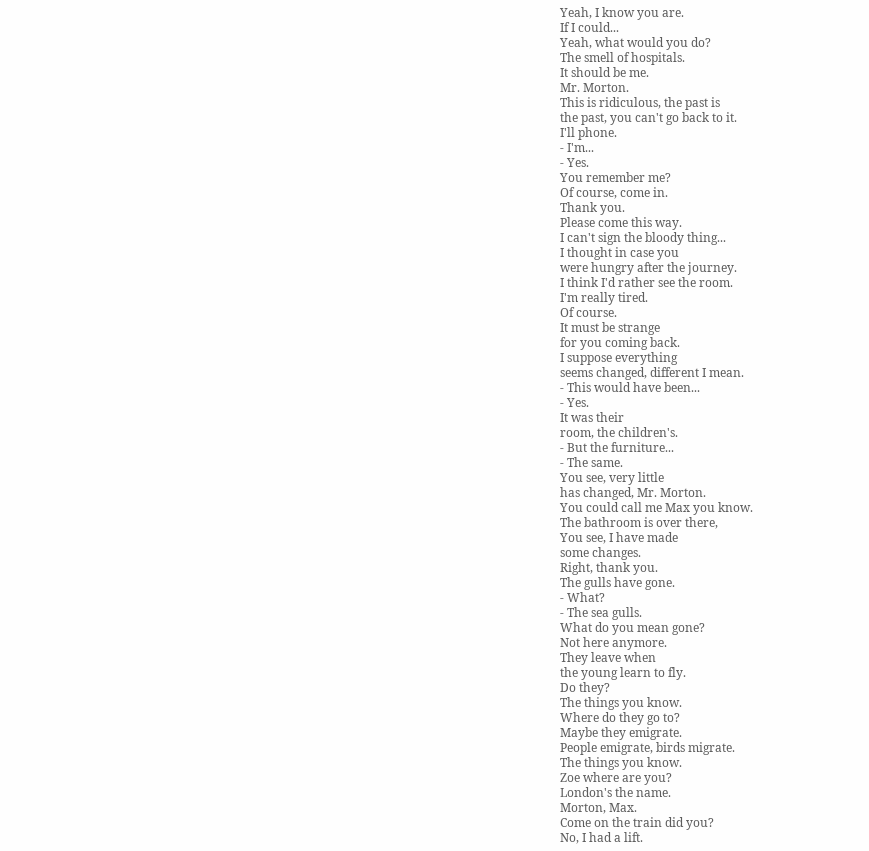Yeah, I know you are.
If I could...
Yeah, what would you do?
The smell of hospitals.
It should be me.
Mr. Morton.
This is ridiculous, the past is
the past, you can't go back to it.
I'll phone.
- I'm...
- Yes.
You remember me?
Of course, come in.
Thank you.
Please come this way.
I can't sign the bloody thing...
I thought in case you
were hungry after the journey.
I think I'd rather see the room.
I'm really tired.
Of course.
It must be strange
for you coming back.
I suppose everything
seems changed, different I mean.
- This would have been...
- Yes.
It was their
room, the children's.
- But the furniture...
- The same.
You see, very little
has changed, Mr. Morton.
You could call me Max you know.
The bathroom is over there,
You see, I have made
some changes.
Right, thank you.
The gulls have gone.
- What?
- The sea gulls.
What do you mean gone?
Not here anymore.
They leave when
the young learn to fly.
Do they?
The things you know.
Where do they go to?
Maybe they emigrate.
People emigrate, birds migrate.
The things you know.
Zoe where are you?
London's the name.
Morton, Max.
Come on the train did you?
No, I had a lift.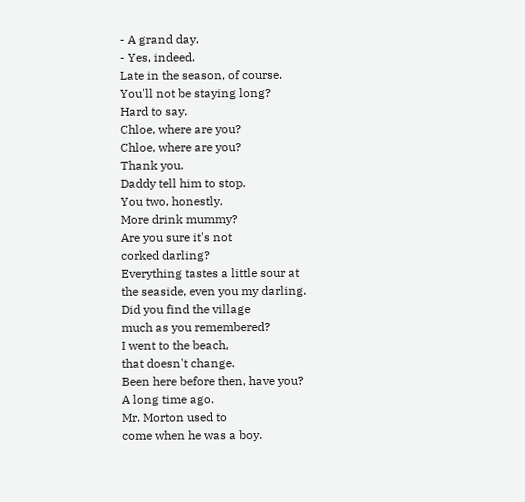- A grand day.
- Yes, indeed.
Late in the season, of course.
You'll not be staying long?
Hard to say.
Chloe, where are you?
Chloe, where are you?
Thank you.
Daddy tell him to stop.
You two, honestly.
More drink mummy?
Are you sure it's not
corked darling?
Everything tastes a little sour at
the seaside, even you my darling.
Did you find the village
much as you remembered?
I went to the beach,
that doesn't change.
Been here before then, have you?
A long time ago.
Mr. Morton used to
come when he was a boy.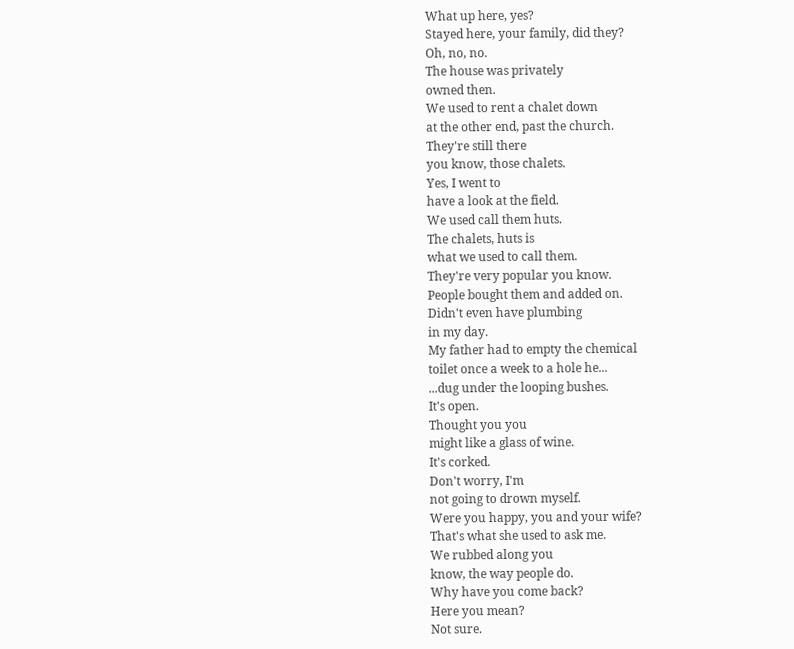What up here, yes?
Stayed here, your family, did they?
Oh, no, no.
The house was privately
owned then.
We used to rent a chalet down
at the other end, past the church.
They're still there
you know, those chalets.
Yes, I went to
have a look at the field.
We used call them huts.
The chalets, huts is
what we used to call them.
They're very popular you know.
People bought them and added on.
Didn't even have plumbing
in my day.
My father had to empty the chemical
toilet once a week to a hole he...
...dug under the looping bushes.
It's open.
Thought you you
might like a glass of wine.
It's corked.
Don't worry, I'm
not going to drown myself.
Were you happy, you and your wife?
That's what she used to ask me.
We rubbed along you
know, the way people do.
Why have you come back?
Here you mean?
Not sure.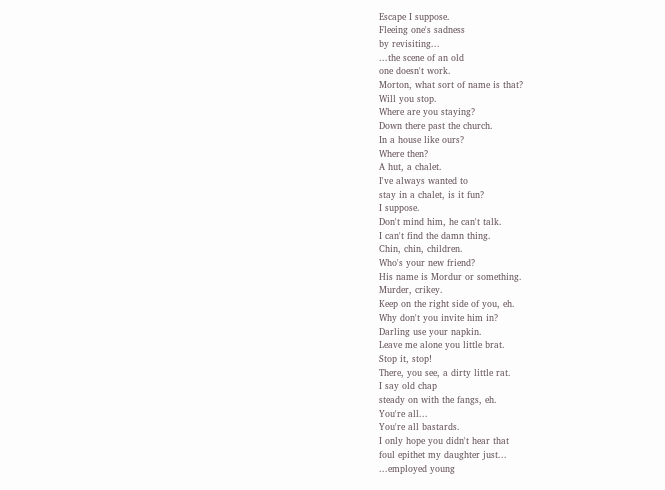Escape I suppose.
Fleeing one's sadness
by revisiting...
...the scene of an old
one doesn't work.
Morton, what sort of name is that?
Will you stop.
Where are you staying?
Down there past the church.
In a house like ours?
Where then?
A hut, a chalet.
I've always wanted to
stay in a chalet, is it fun?
I suppose.
Don't mind him, he can't talk.
I can't find the damn thing.
Chin, chin, children.
Who's your new friend?
His name is Mordur or something.
Murder, crikey.
Keep on the right side of you, eh.
Why don't you invite him in?
Darling use your napkin.
Leave me alone you little brat.
Stop it, stop!
There, you see, a dirty little rat.
I say old chap
steady on with the fangs, eh.
You're all...
You're all bastards.
I only hope you didn't hear that
foul epithet my daughter just...
...employed young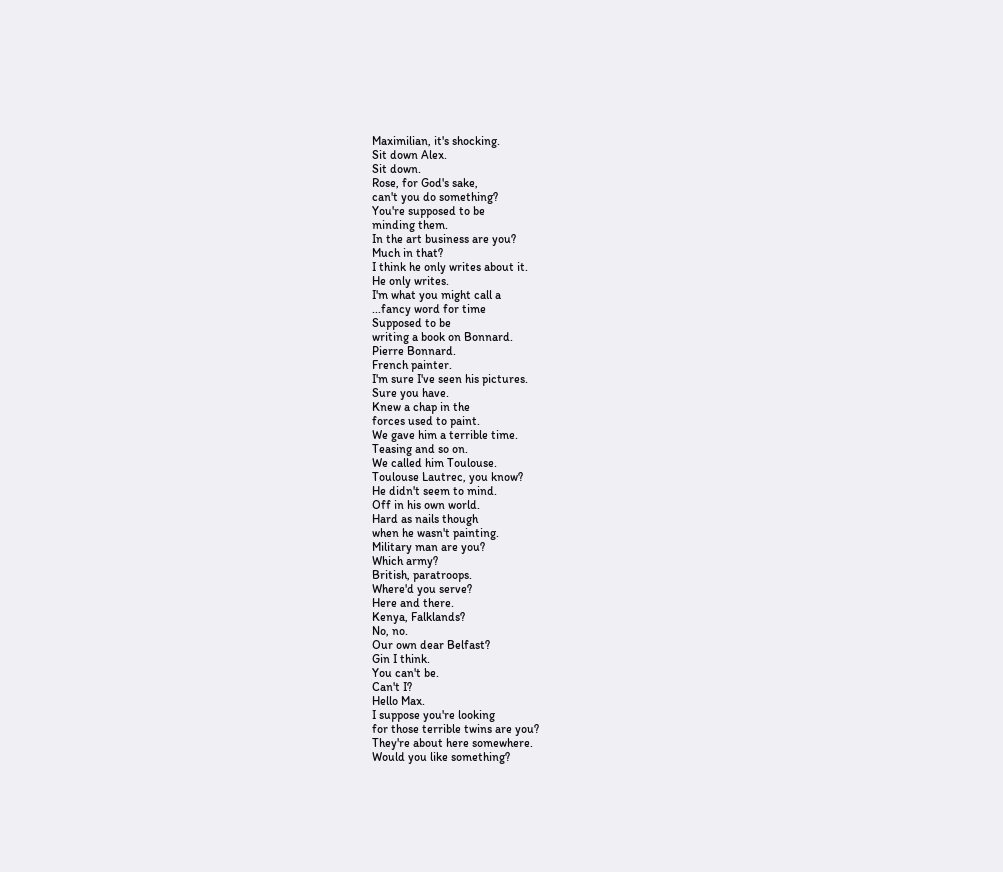Maximilian, it's shocking.
Sit down Alex.
Sit down.
Rose, for God's sake,
can't you do something?
You're supposed to be
minding them.
In the art business are you?
Much in that?
I think he only writes about it.
He only writes.
I'm what you might call a
...fancy word for time
Supposed to be
writing a book on Bonnard.
Pierre Bonnard.
French painter.
I'm sure I've seen his pictures.
Sure you have.
Knew a chap in the
forces used to paint.
We gave him a terrible time.
Teasing and so on.
We called him Toulouse.
Toulouse Lautrec, you know?
He didn't seem to mind.
Off in his own world.
Hard as nails though
when he wasn't painting.
Military man are you?
Which army?
British, paratroops.
Where'd you serve?
Here and there.
Kenya, Falklands?
No, no.
Our own dear Belfast?
Gin I think.
You can't be.
Can't I?
Hello Max.
I suppose you're looking
for those terrible twins are you?
They're about here somewhere.
Would you like something?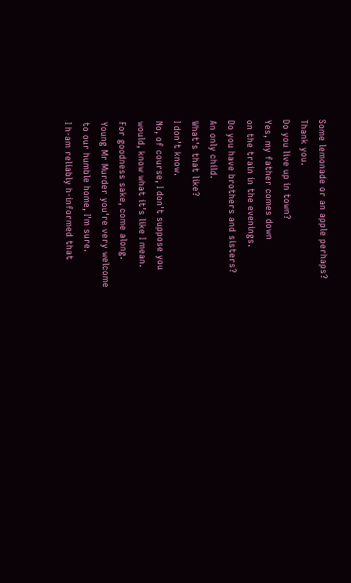Some lemonade or an apple perhaps?
Thank you.
Do you live up in town?
Yes, my father comes down
on the train in the evenings.
Do you have brothers and sisters?
An only child.
What's that like?
I don't know.
No, of course, I don't suppose you
would, know what it's like I mean.
For goodness sake, come along.
Young Mr Murder you're very welcome
to our humble home, I'm sure.
I h-am reliably h-informed that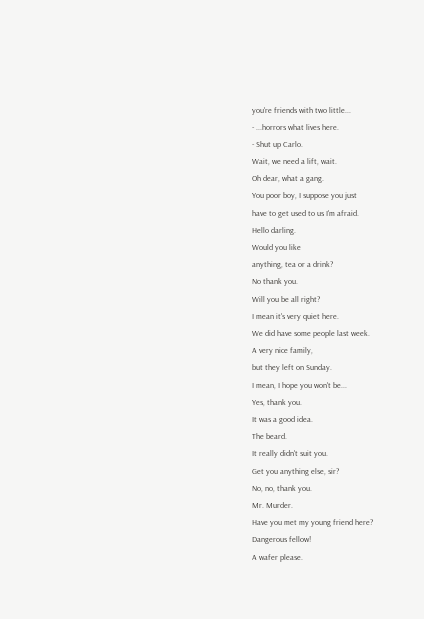you're friends with two little...
- ...horrors what lives here.
- Shut up Carlo.
Wait, we need a lift, wait.
Oh dear, what a gang.
You poor boy, I suppose you just
have to get used to us I'm afraid.
Hello darling.
Would you like
anything, tea or a drink?
No thank you.
Will you be all right?
I mean it's very quiet here.
We did have some people last week.
A very nice family,
but they left on Sunday.
I mean, I hope you won't be...
Yes, thank you.
It was a good idea.
The beard.
It really didn't suit you.
Get you anything else, sir?
No, no, thank you.
Mr. Murder.
Have you met my young friend here?
Dangerous fellow!
A wafer please.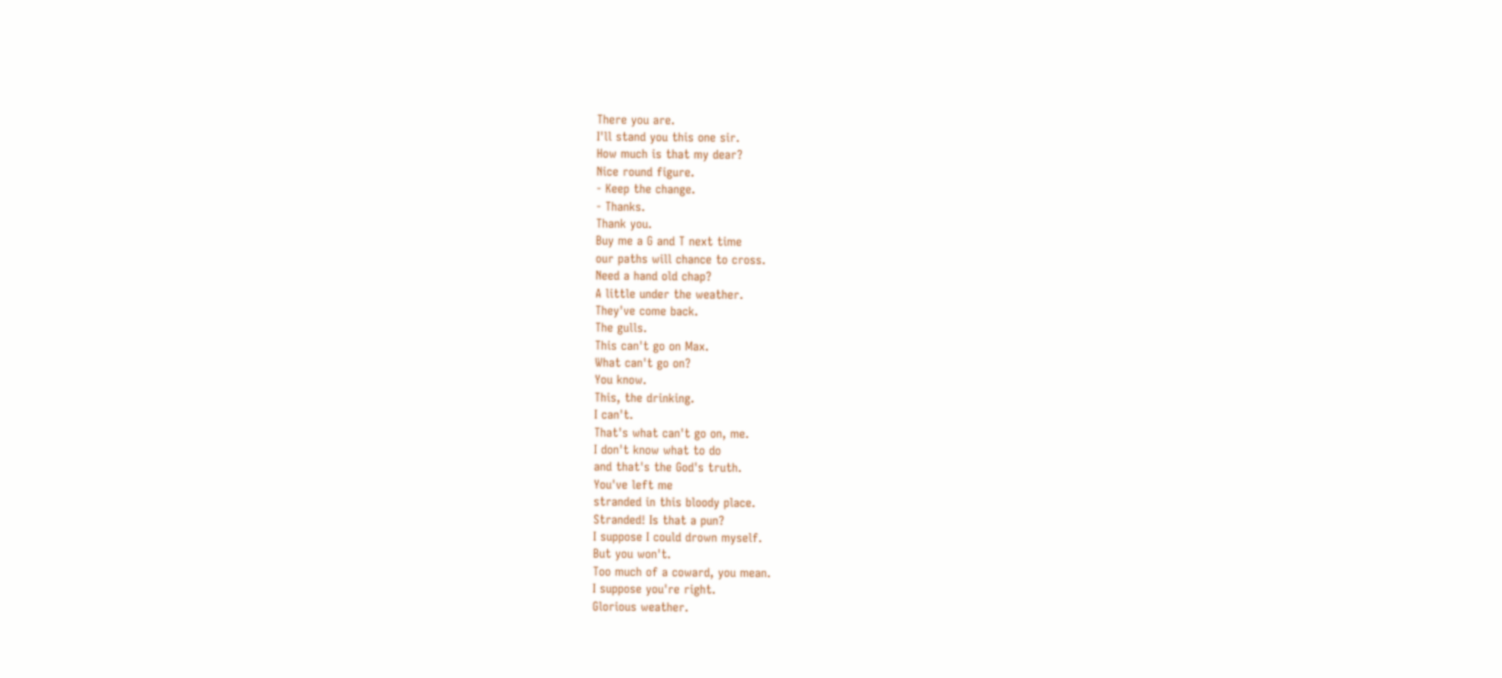There you are.
I'll stand you this one sir.
How much is that my dear?
Nice round figure.
- Keep the change.
- Thanks.
Thank you.
Buy me a G and T next time
our paths will chance to cross.
Need a hand old chap?
A little under the weather.
They've come back.
The gulls.
This can't go on Max.
What can't go on?
You know.
This, the drinking.
I can't.
That's what can't go on, me.
I don't know what to do
and that's the God's truth.
You've left me
stranded in this bloody place.
Stranded! Is that a pun?
I suppose I could drown myself.
But you won't.
Too much of a coward, you mean.
I suppose you're right.
Glorious weather.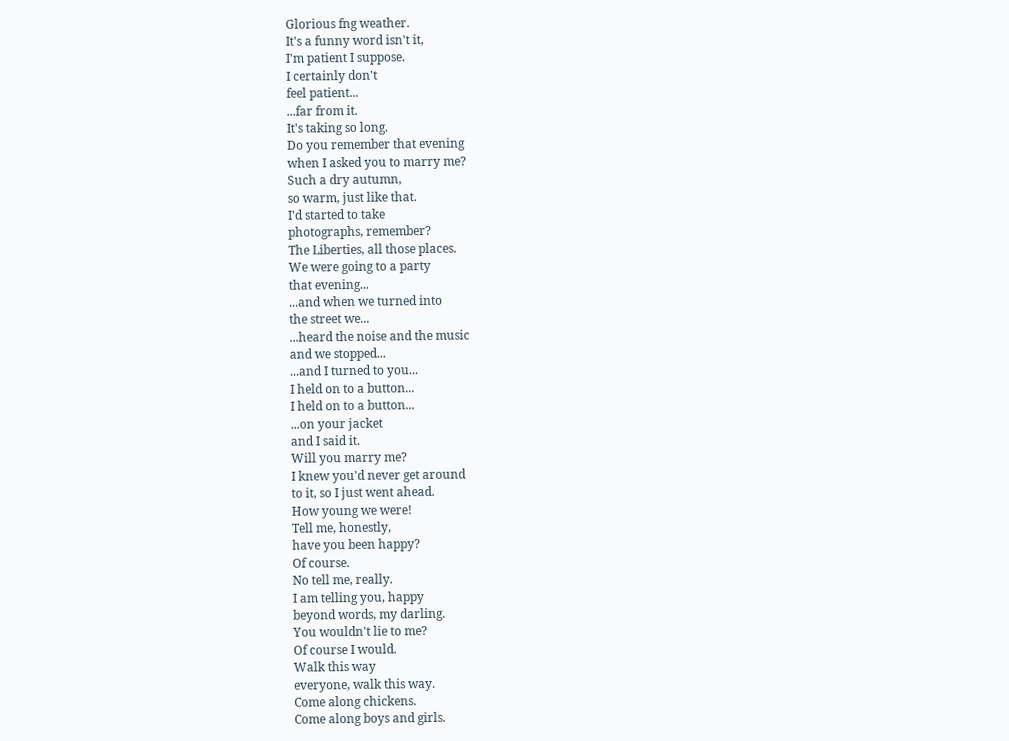Glorious fng weather.
It's a funny word isn't it,
I'm patient I suppose.
I certainly don't
feel patient...
...far from it.
It's taking so long.
Do you remember that evening
when I asked you to marry me?
Such a dry autumn,
so warm, just like that.
I'd started to take
photographs, remember?
The Liberties, all those places.
We were going to a party
that evening...
...and when we turned into
the street we...
...heard the noise and the music
and we stopped...
...and I turned to you...
I held on to a button...
I held on to a button...
...on your jacket
and I said it.
Will you marry me?
I knew you'd never get around
to it, so I just went ahead.
How young we were!
Tell me, honestly,
have you been happy?
Of course.
No tell me, really.
I am telling you, happy
beyond words, my darling.
You wouldn't lie to me?
Of course I would.
Walk this way
everyone, walk this way.
Come along chickens.
Come along boys and girls.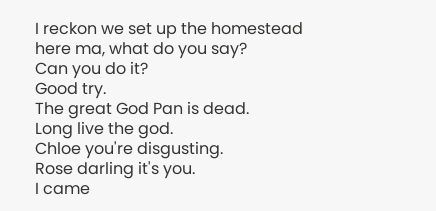I reckon we set up the homestead
here ma, what do you say?
Can you do it?
Good try.
The great God Pan is dead.
Long live the god.
Chloe you're disgusting.
Rose darling it's you.
I came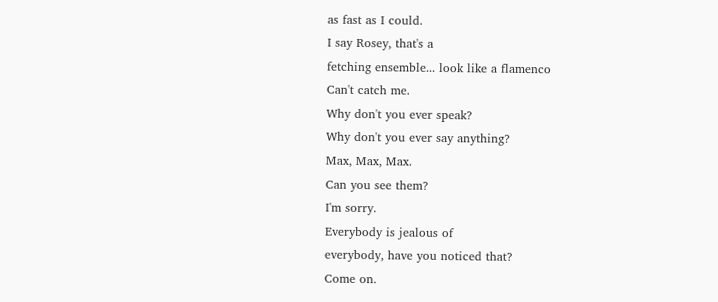as fast as I could.
I say Rosey, that's a
fetching ensemble... look like a flamenco
Can't catch me.
Why don't you ever speak?
Why don't you ever say anything?
Max, Max, Max.
Can you see them?
I'm sorry.
Everybody is jealous of
everybody, have you noticed that?
Come on.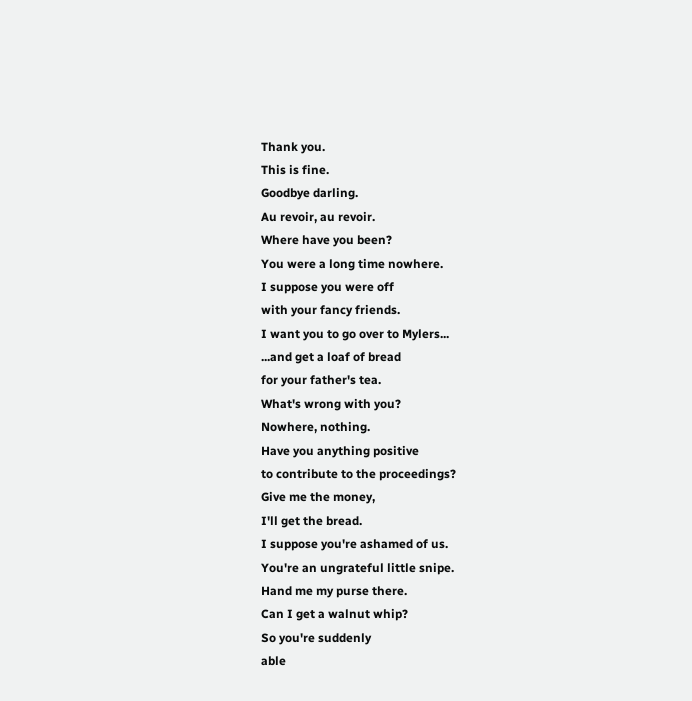Thank you.
This is fine.
Goodbye darling.
Au revoir, au revoir.
Where have you been?
You were a long time nowhere.
I suppose you were off
with your fancy friends.
I want you to go over to Mylers...
...and get a loaf of bread
for your father's tea.
What's wrong with you?
Nowhere, nothing.
Have you anything positive
to contribute to the proceedings?
Give me the money,
I'll get the bread.
I suppose you're ashamed of us.
You're an ungrateful little snipe.
Hand me my purse there.
Can I get a walnut whip?
So you're suddenly
able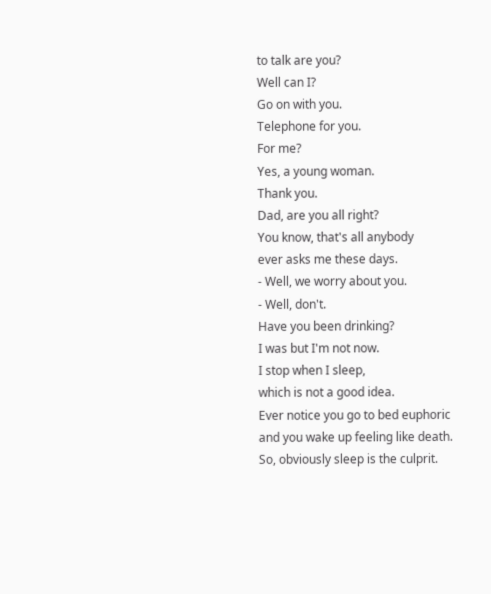to talk are you?
Well can I?
Go on with you.
Telephone for you.
For me?
Yes, a young woman.
Thank you.
Dad, are you all right?
You know, that's all anybody
ever asks me these days.
- Well, we worry about you.
- Well, don't.
Have you been drinking?
I was but I'm not now.
I stop when I sleep,
which is not a good idea.
Ever notice you go to bed euphoric
and you wake up feeling like death.
So, obviously sleep is the culprit.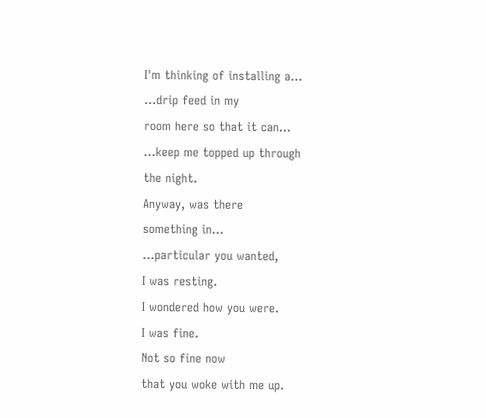I'm thinking of installing a...
...drip feed in my
room here so that it can...
...keep me topped up through
the night.
Anyway, was there
something in...
...particular you wanted,
I was resting.
I wondered how you were.
I was fine.
Not so fine now
that you woke with me up.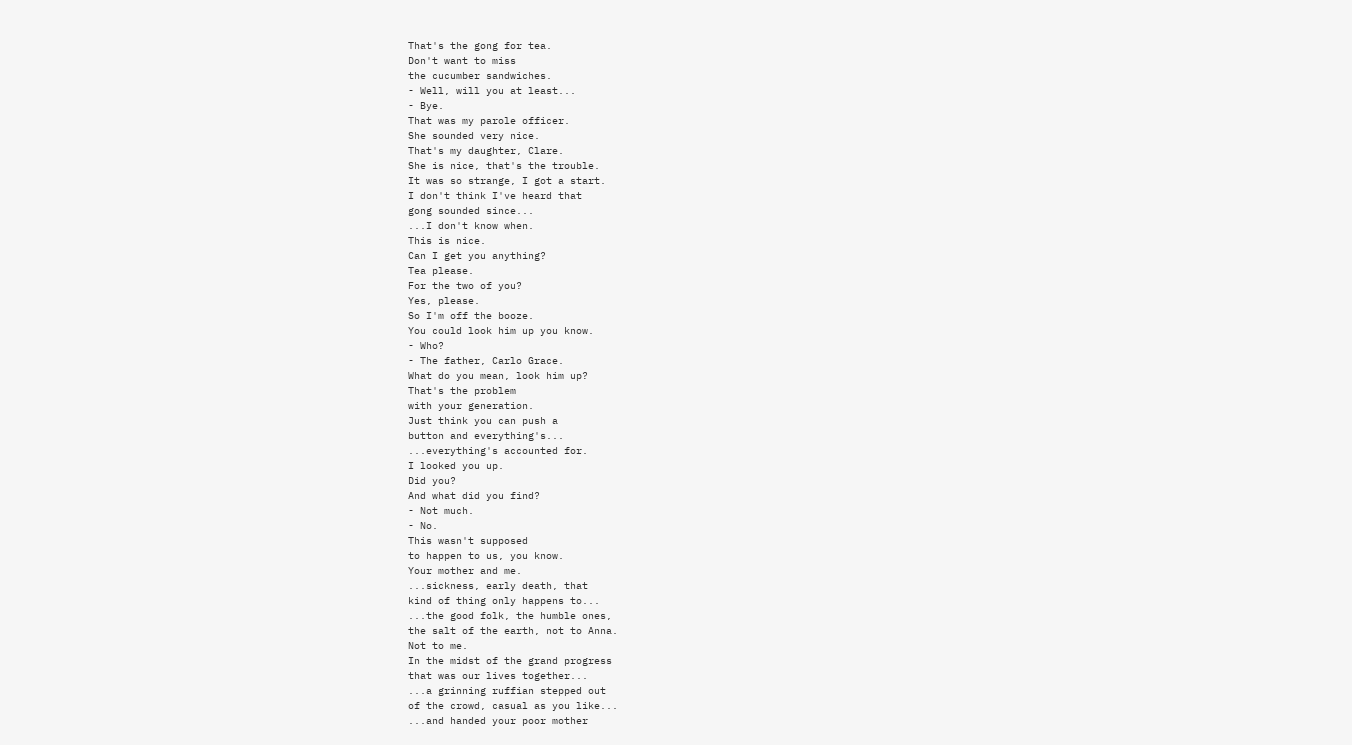That's the gong for tea.
Don't want to miss
the cucumber sandwiches.
- Well, will you at least...
- Bye.
That was my parole officer.
She sounded very nice.
That's my daughter, Clare.
She is nice, that's the trouble.
It was so strange, I got a start.
I don't think I've heard that
gong sounded since...
...I don't know when.
This is nice.
Can I get you anything?
Tea please.
For the two of you?
Yes, please.
So I'm off the booze.
You could look him up you know.
- Who?
- The father, Carlo Grace.
What do you mean, look him up?
That's the problem
with your generation.
Just think you can push a
button and everything's...
...everything's accounted for.
I looked you up.
Did you?
And what did you find?
- Not much.
- No.
This wasn't supposed
to happen to us, you know.
Your mother and me.
...sickness, early death, that
kind of thing only happens to...
...the good folk, the humble ones,
the salt of the earth, not to Anna.
Not to me.
In the midst of the grand progress
that was our lives together...
...a grinning ruffian stepped out
of the crowd, casual as you like...
...and handed your poor mother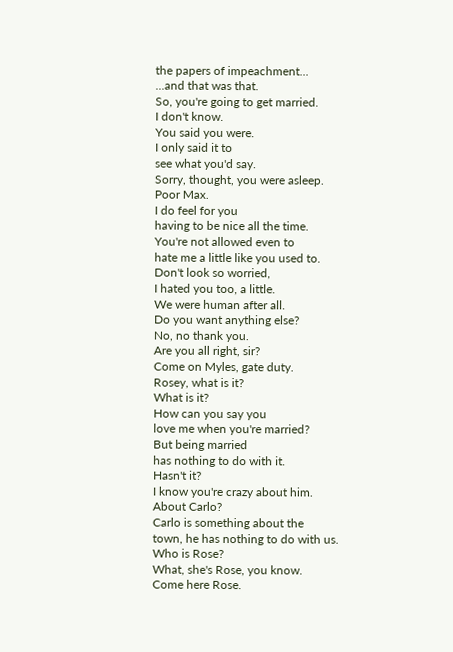the papers of impeachment...
...and that was that.
So, you're going to get married.
I don't know.
You said you were.
I only said it to
see what you'd say.
Sorry, thought, you were asleep.
Poor Max.
I do feel for you
having to be nice all the time.
You're not allowed even to
hate me a little like you used to.
Don't look so worried,
I hated you too, a little.
We were human after all.
Do you want anything else?
No, no thank you.
Are you all right, sir?
Come on Myles, gate duty.
Rosey, what is it?
What is it?
How can you say you
love me when you're married?
But being married
has nothing to do with it.
Hasn't it?
I know you're crazy about him.
About Carlo?
Carlo is something about the
town, he has nothing to do with us.
Who is Rose?
What, she's Rose, you know.
Come here Rose.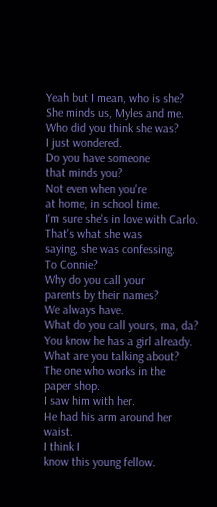Yeah but I mean, who is she?
She minds us, Myles and me.
Who did you think she was?
I just wondered.
Do you have someone
that minds you?
Not even when you're
at home, in school time.
I'm sure she's in love with Carlo.
That's what she was
saying, she was confessing.
To Connie?
Why do you call your
parents by their names?
We always have.
What do you call yours, ma, da?
You know he has a girl already.
What are you talking about?
The one who works in the
paper shop.
I saw him with her.
He had his arm around her waist.
I think I
know this young fellow.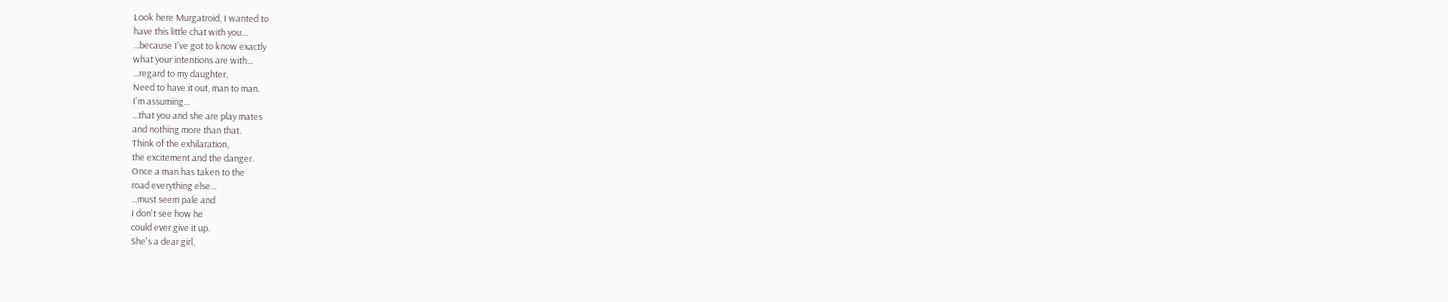Look here Murgatroid, I wanted to
have this little chat with you...
...because I've got to know exactly
what your intentions are with...
...regard to my daughter,
Need to have it out, man to man.
I'm assuming...
...that you and she are play mates
and nothing more than that.
Think of the exhilaration,
the excitement and the danger.
Once a man has taken to the
road everything else...
...must seem pale and
I don't see how he
could ever give it up.
She's a dear girl,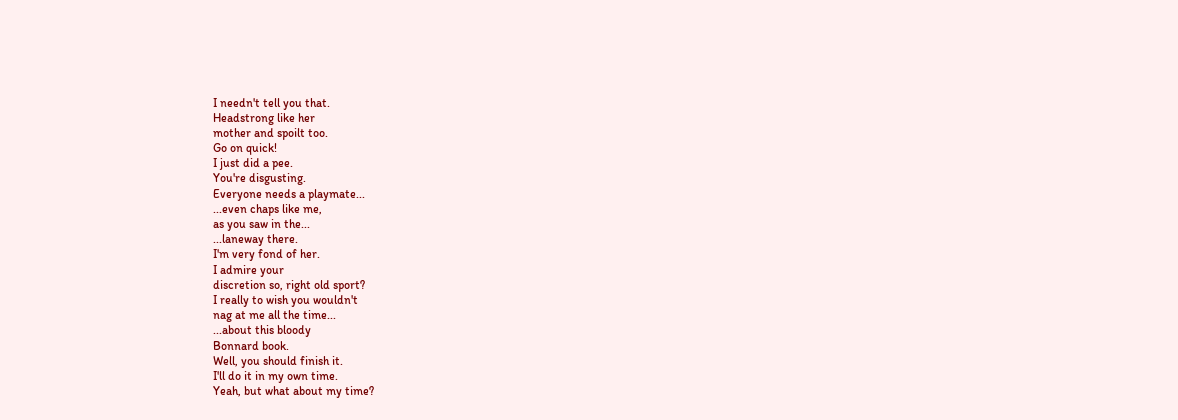I needn't tell you that.
Headstrong like her
mother and spoilt too.
Go on quick!
I just did a pee.
You're disgusting.
Everyone needs a playmate...
...even chaps like me,
as you saw in the...
...laneway there.
I'm very fond of her.
I admire your
discretion so, right old sport?
I really to wish you wouldn't
nag at me all the time...
...about this bloody
Bonnard book.
Well, you should finish it.
I'll do it in my own time.
Yeah, but what about my time?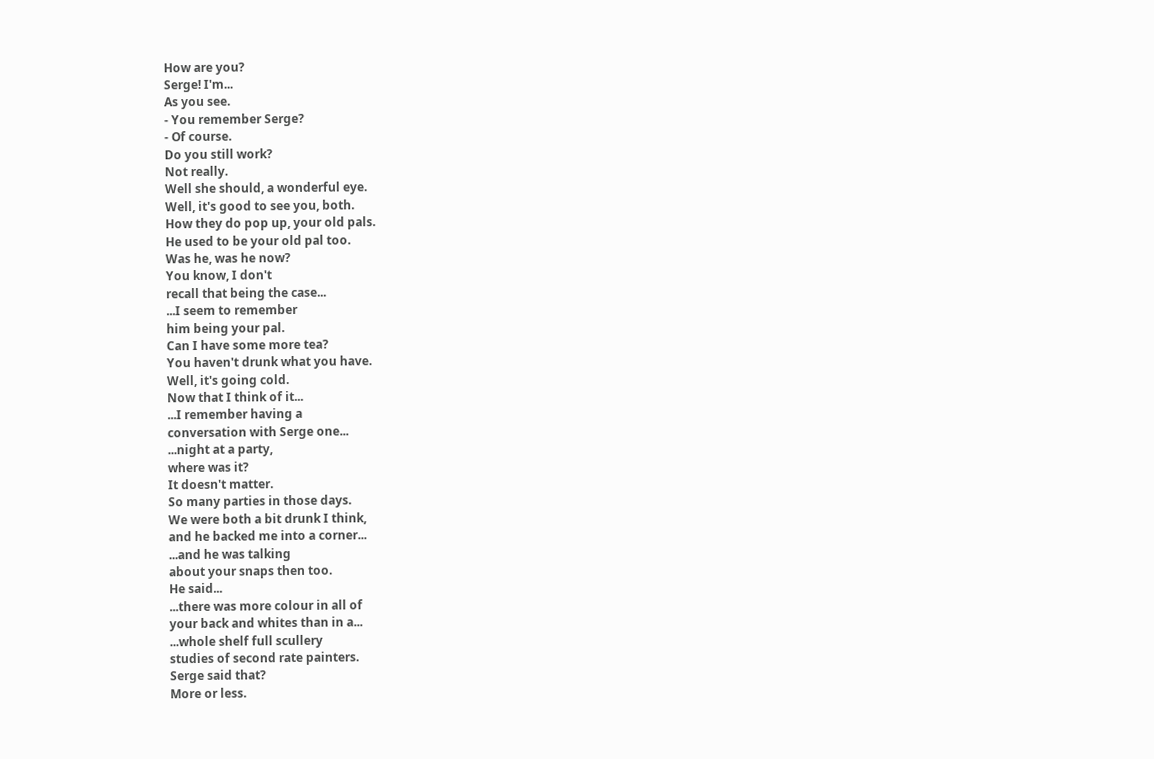How are you?
Serge! I'm...
As you see.
- You remember Serge?
- Of course.
Do you still work?
Not really.
Well she should, a wonderful eye.
Well, it's good to see you, both.
How they do pop up, your old pals.
He used to be your old pal too.
Was he, was he now?
You know, I don't
recall that being the case...
...I seem to remember
him being your pal.
Can I have some more tea?
You haven't drunk what you have.
Well, it's going cold.
Now that I think of it...
...I remember having a
conversation with Serge one...
...night at a party,
where was it?
It doesn't matter.
So many parties in those days.
We were both a bit drunk I think,
and he backed me into a corner...
...and he was talking
about your snaps then too.
He said...
...there was more colour in all of
your back and whites than in a...
...whole shelf full scullery
studies of second rate painters.
Serge said that?
More or less.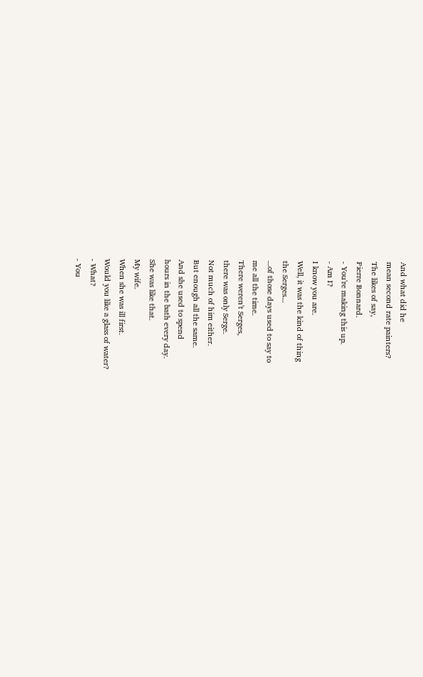And what did he
mean second rate painters?
The likes of say,
Pierre Bonnard.
- You're making this up.
- Am I?
I know you are.
Well, it was the kind of thing
the Serges...
...of those days used to say to
me all the time.
There weren't Serges,
there was only Serge.
Not much of him either.
But enough all the same.
And she used to spend
hours in the bath every day.
She was like that.
My wife.
When she was ill first.
Would you like a glass of water?
- What?
- You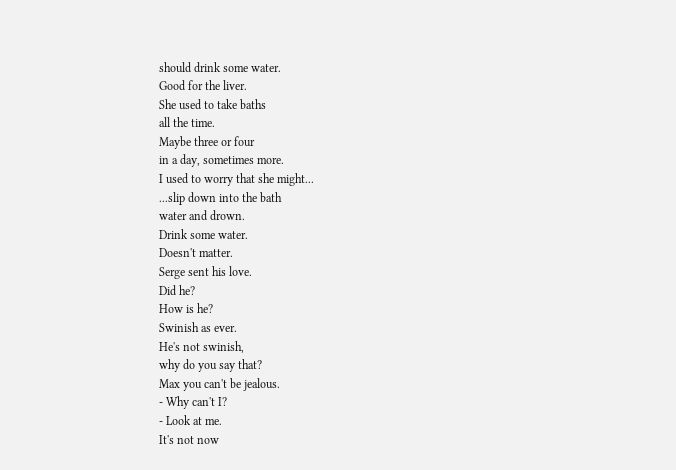should drink some water.
Good for the liver.
She used to take baths
all the time.
Maybe three or four
in a day, sometimes more.
I used to worry that she might...
...slip down into the bath
water and drown.
Drink some water.
Doesn't matter.
Serge sent his love.
Did he?
How is he?
Swinish as ever.
He's not swinish,
why do you say that?
Max you can't be jealous.
- Why can't I?
- Look at me.
It's not now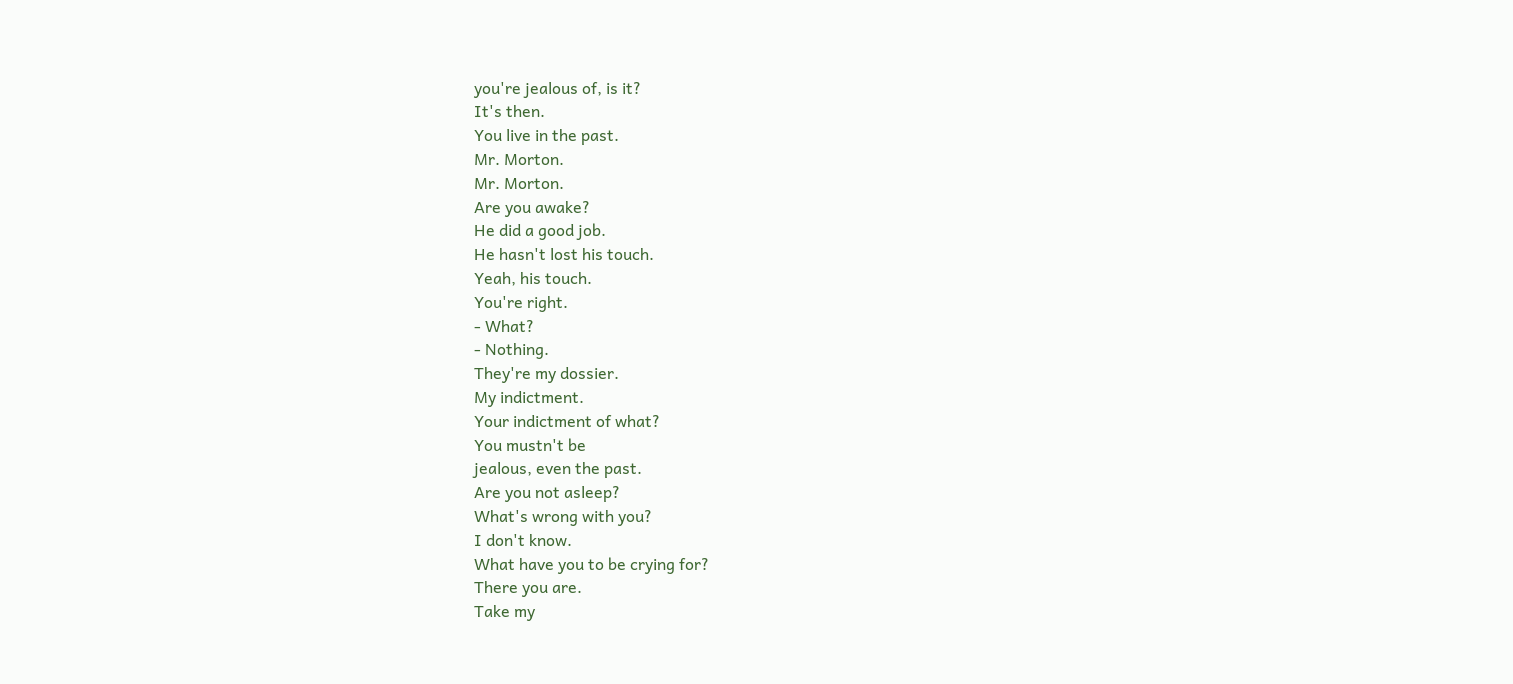you're jealous of, is it?
It's then.
You live in the past.
Mr. Morton.
Mr. Morton.
Are you awake?
He did a good job.
He hasn't lost his touch.
Yeah, his touch.
You're right.
- What?
- Nothing.
They're my dossier.
My indictment.
Your indictment of what?
You mustn't be
jealous, even the past.
Are you not asleep?
What's wrong with you?
I don't know.
What have you to be crying for?
There you are.
Take my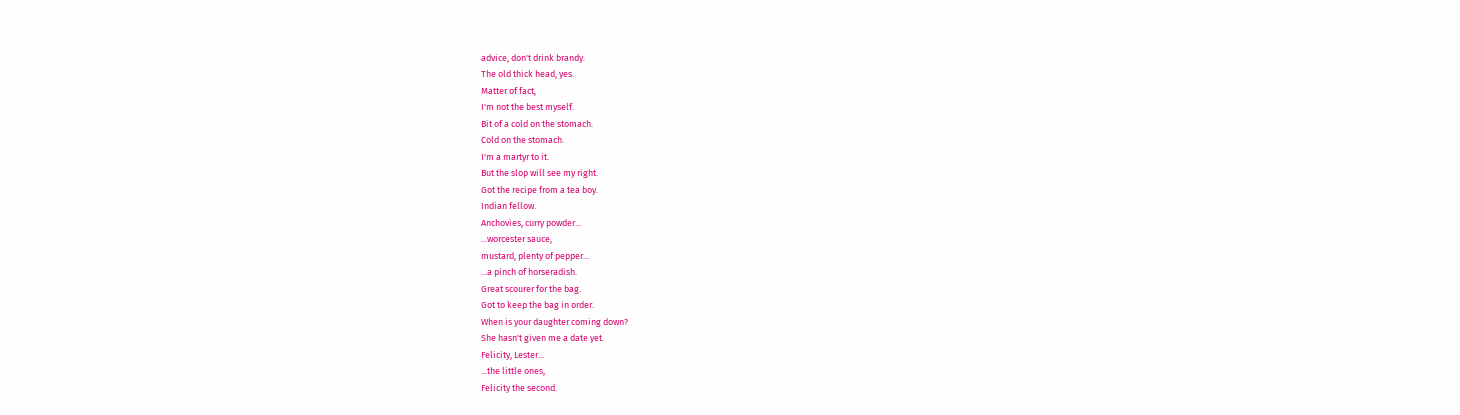advice, don't drink brandy.
The old thick head, yes.
Matter of fact,
I'm not the best myself.
Bit of a cold on the stomach.
Cold on the stomach.
I'm a martyr to it.
But the slop will see my right.
Got the recipe from a tea boy.
Indian fellow.
Anchovies, curry powder...
...worcester sauce,
mustard, plenty of pepper...
...a pinch of horseradish.
Great scourer for the bag.
Got to keep the bag in order.
When is your daughter coming down?
She hasn't given me a date yet.
Felicity, Lester...
...the little ones,
Felicity the second.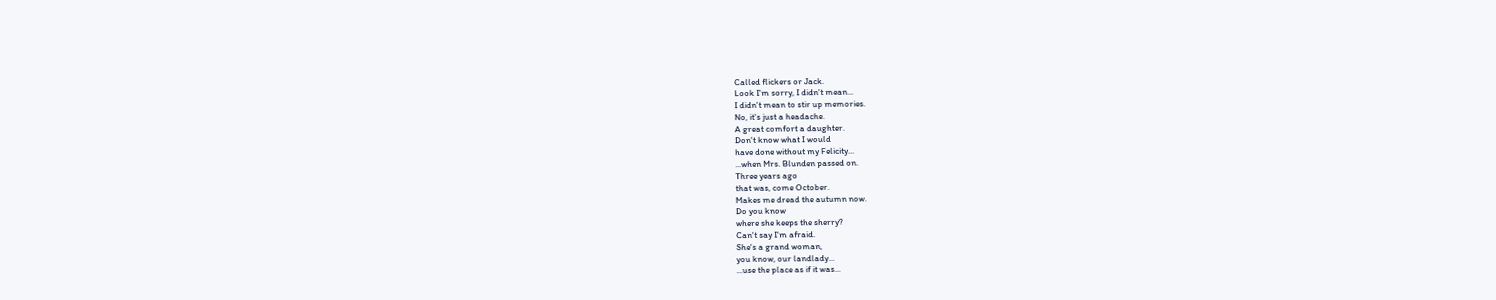Called flickers or Jack.
Look I'm sorry, I didn't mean...
I didn't mean to stir up memories.
No, it's just a headache.
A great comfort a daughter.
Don't know what I would
have done without my Felicity...
...when Mrs. Blunden passed on.
Three years ago
that was, come October.
Makes me dread the autumn now.
Do you know
where she keeps the sherry?
Can't say I'm afraid.
She's a grand woman,
you know, our landlady...
...use the place as if it was...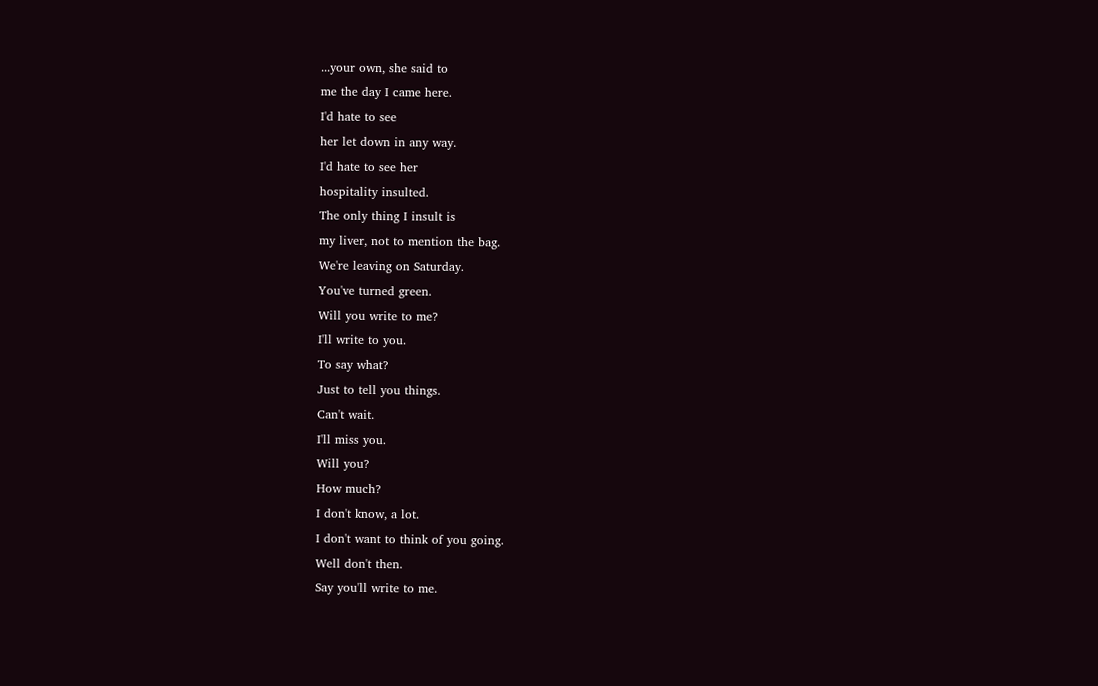...your own, she said to
me the day I came here.
I'd hate to see
her let down in any way.
I'd hate to see her
hospitality insulted.
The only thing I insult is
my liver, not to mention the bag.
We're leaving on Saturday.
You've turned green.
Will you write to me?
I'll write to you.
To say what?
Just to tell you things.
Can't wait.
I'll miss you.
Will you?
How much?
I don't know, a lot.
I don't want to think of you going.
Well don't then.
Say you'll write to me.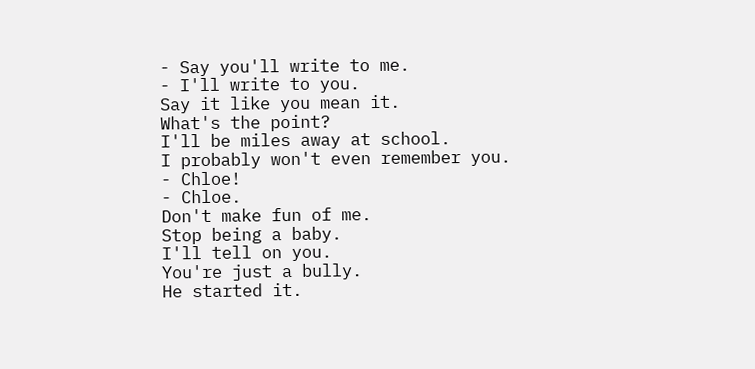- Say you'll write to me.
- I'll write to you.
Say it like you mean it.
What's the point?
I'll be miles away at school.
I probably won't even remember you.
- Chloe!
- Chloe.
Don't make fun of me.
Stop being a baby.
I'll tell on you.
You're just a bully.
He started it.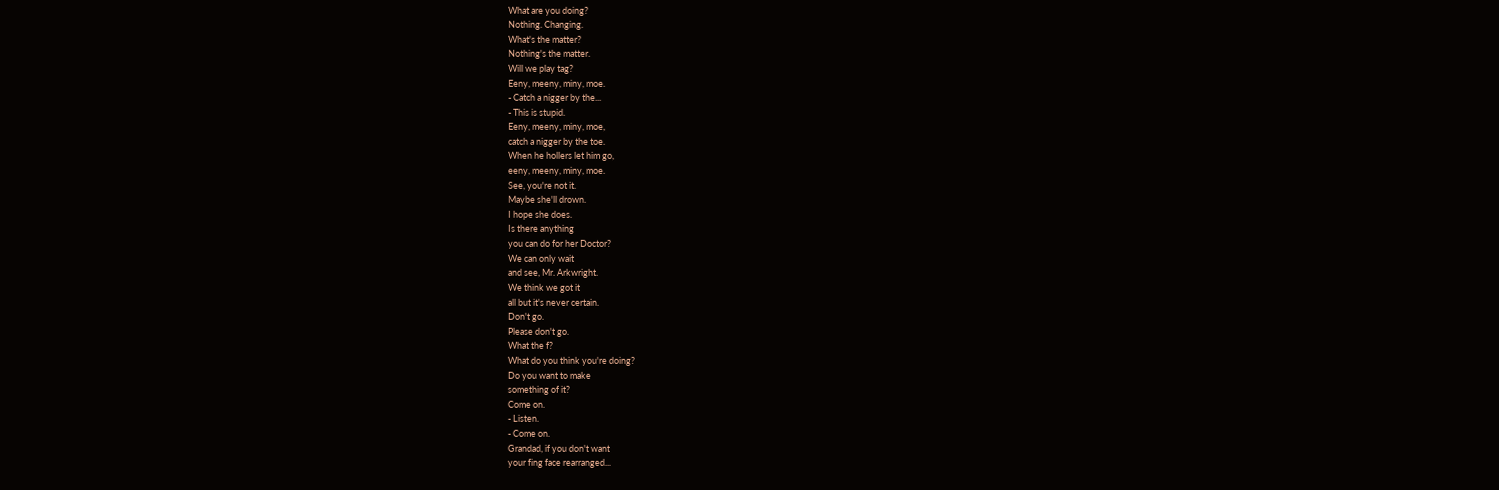What are you doing?
Nothing. Changing.
What's the matter?
Nothing's the matter.
Will we play tag?
Eeny, meeny, miny, moe.
- Catch a nigger by the...
- This is stupid.
Eeny, meeny, miny, moe,
catch a nigger by the toe.
When he hollers let him go,
eeny, meeny, miny, moe.
See, you're not it.
Maybe she'll drown.
I hope she does.
Is there anything
you can do for her Doctor?
We can only wait
and see, Mr. Arkwright.
We think we got it
all but it's never certain.
Don't go.
Please don't go.
What the f?
What do you think you're doing?
Do you want to make
something of it?
Come on.
- Listen.
- Come on.
Grandad, if you don't want
your fing face rearranged...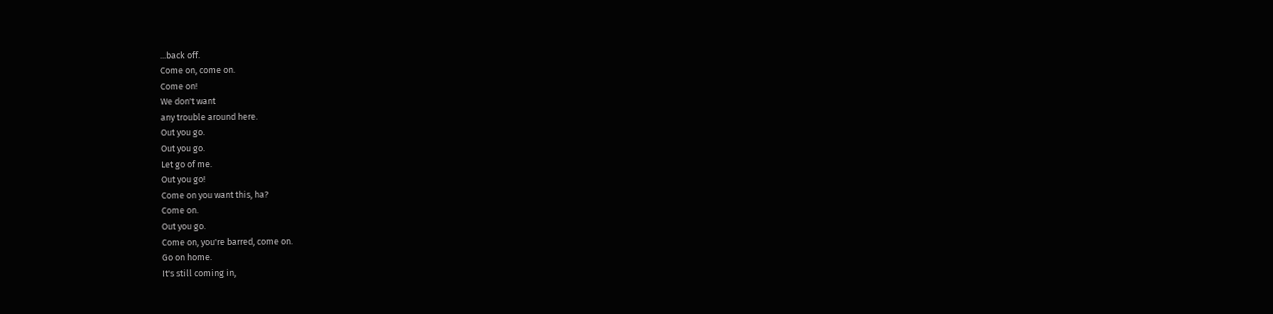...back off.
Come on, come on.
Come on!
We don't want
any trouble around here.
Out you go.
Out you go.
Let go of me.
Out you go!
Come on you want this, ha?
Come on.
Out you go.
Come on, you're barred, come on.
Go on home.
It's still coming in,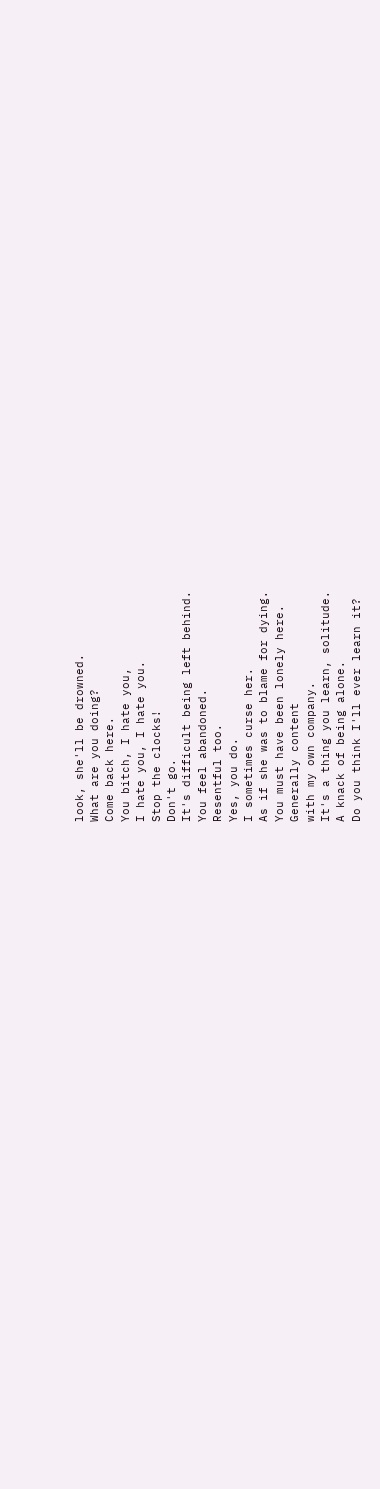look, she'll be drowned.
What are you doing?
Come back here.
You bitch, I hate you,
I hate you, I hate you.
Stop the clocks!
Don't go.
It's difficult being left behind.
You feel abandoned.
Resentful too.
Yes, you do.
I sometimes curse her.
As if she was to blame for dying.
You must have been lonely here.
Generally content
with my own company.
It's a thing you learn, solitude.
A knack of being alone.
Do you think I'll ever learn it?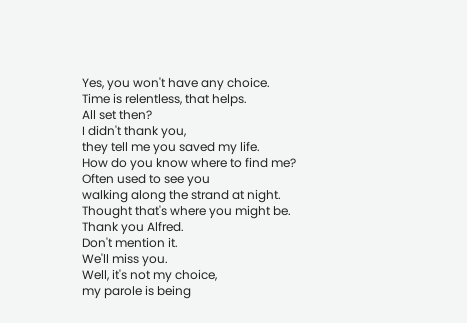Yes, you won't have any choice.
Time is relentless, that helps.
All set then?
I didn't thank you,
they tell me you saved my life.
How do you know where to find me?
Often used to see you
walking along the strand at night.
Thought that's where you might be.
Thank you Alfred.
Don't mention it.
We'll miss you.
Well, it's not my choice,
my parole is being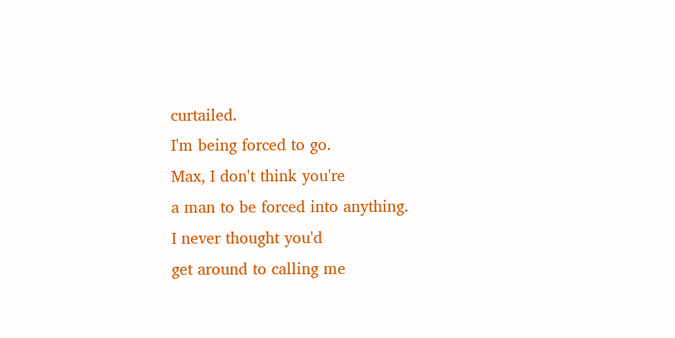curtailed.
I'm being forced to go.
Max, I don't think you're
a man to be forced into anything.
I never thought you'd
get around to calling me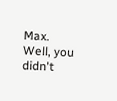Max.
Well, you didn't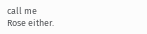call me
Rose either.